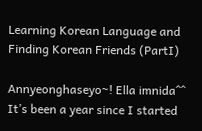Learning Korean Language and Finding Korean Friends (PartI)

Annyeonghaseyo~! Ella imnida^^ It’s been a year since I started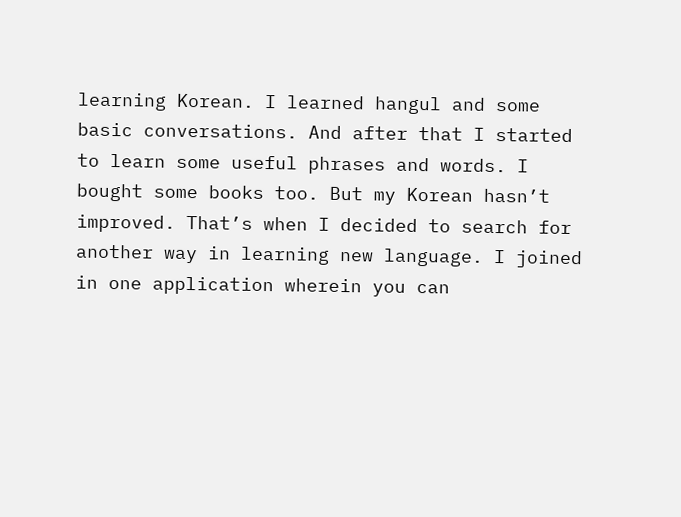learning Korean. I learned hangul and some basic conversations. And after that I started to learn some useful phrases and words. I bought some books too. But my Korean hasn’t improved. That’s when I decided to search for another way in learning new language. I joined in one application wherein you can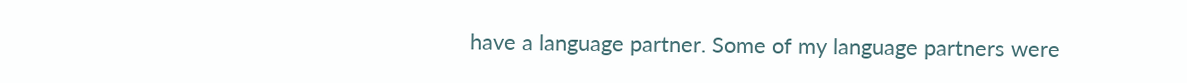have a language partner. Some of my language partners were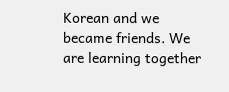Korean and we became friends. We are learning together